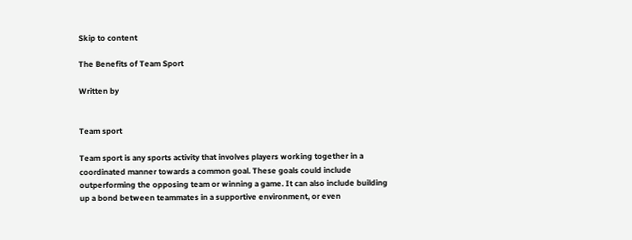Skip to content

The Benefits of Team Sport

Written by


Team sport

Team sport is any sports activity that involves players working together in a coordinated manner towards a common goal. These goals could include outperforming the opposing team or winning a game. It can also include building up a bond between teammates in a supportive environment, or even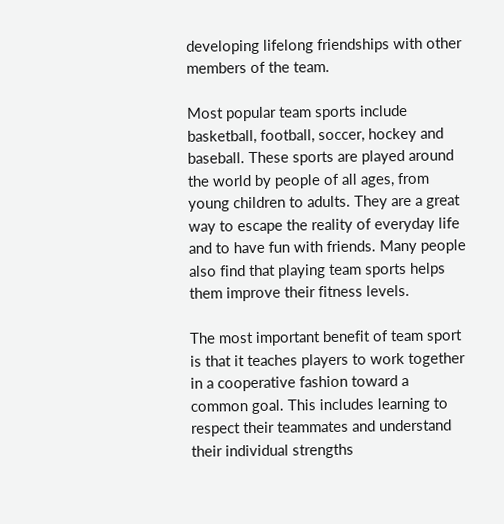developing lifelong friendships with other members of the team.

Most popular team sports include basketball, football, soccer, hockey and baseball. These sports are played around the world by people of all ages, from young children to adults. They are a great way to escape the reality of everyday life and to have fun with friends. Many people also find that playing team sports helps them improve their fitness levels.

The most important benefit of team sport is that it teaches players to work together in a cooperative fashion toward a common goal. This includes learning to respect their teammates and understand their individual strengths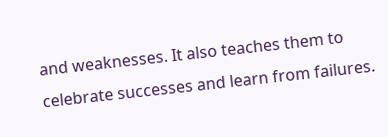and weaknesses. It also teaches them to celebrate successes and learn from failures.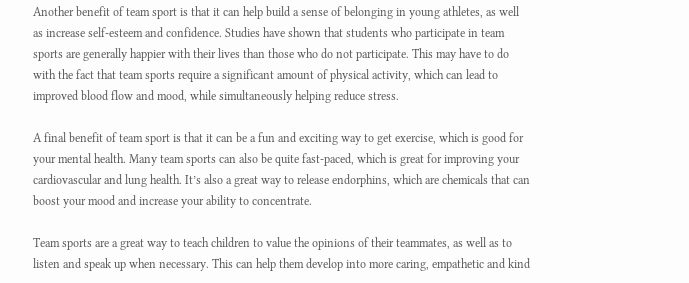Another benefit of team sport is that it can help build a sense of belonging in young athletes, as well as increase self-esteem and confidence. Studies have shown that students who participate in team sports are generally happier with their lives than those who do not participate. This may have to do with the fact that team sports require a significant amount of physical activity, which can lead to improved blood flow and mood, while simultaneously helping reduce stress.

A final benefit of team sport is that it can be a fun and exciting way to get exercise, which is good for your mental health. Many team sports can also be quite fast-paced, which is great for improving your cardiovascular and lung health. It’s also a great way to release endorphins, which are chemicals that can boost your mood and increase your ability to concentrate.

Team sports are a great way to teach children to value the opinions of their teammates, as well as to listen and speak up when necessary. This can help them develop into more caring, empathetic and kind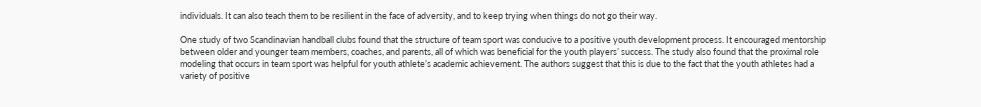individuals. It can also teach them to be resilient in the face of adversity, and to keep trying when things do not go their way.

One study of two Scandinavian handball clubs found that the structure of team sport was conducive to a positive youth development process. It encouraged mentorship between older and younger team members, coaches, and parents, all of which was beneficial for the youth players’ success. The study also found that the proximal role modeling that occurs in team sport was helpful for youth athlete’s academic achievement. The authors suggest that this is due to the fact that the youth athletes had a variety of positive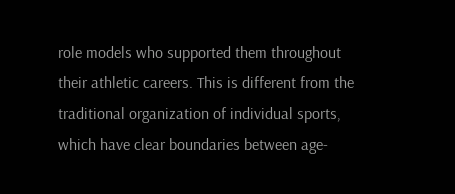role models who supported them throughout their athletic careers. This is different from the traditional organization of individual sports, which have clear boundaries between age-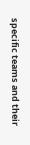specific teams and their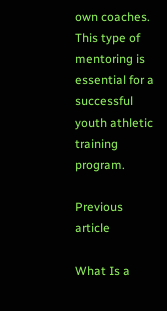own coaches. This type of mentoring is essential for a successful youth athletic training program.

Previous article

What Is a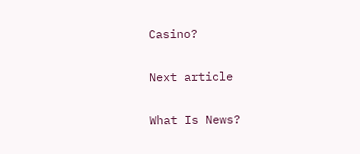Casino?

Next article

What Is News?